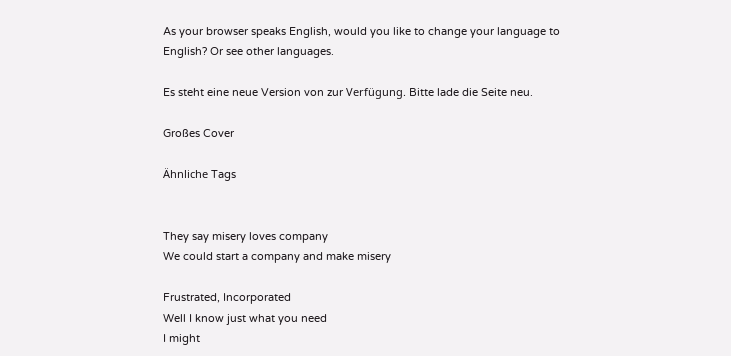As your browser speaks English, would you like to change your language to English? Or see other languages.

Es steht eine neue Version von zur Verfügung. Bitte lade die Seite neu.

Großes Cover

Ähnliche Tags


They say misery loves company
We could start a company and make misery

Frustrated, Incorporated
Well I know just what you need
I might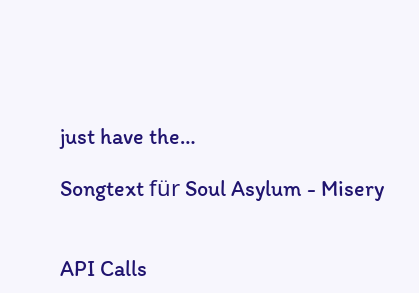just have the…

Songtext für Soul Asylum - Misery


API Calls